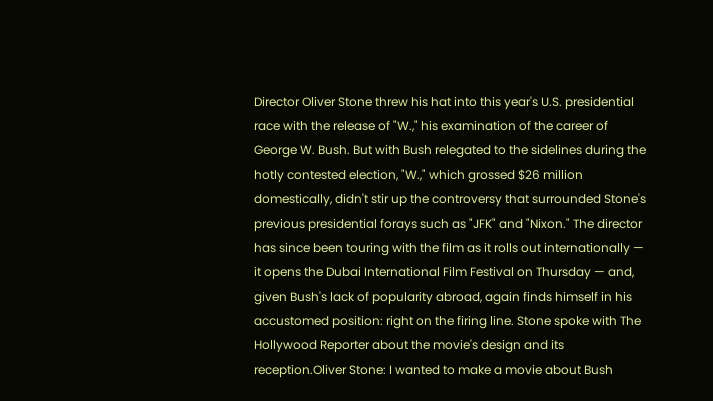Director Oliver Stone threw his hat into this year's U.S. presidential race with the release of "W.," his examination of the career of George W. Bush. But with Bush relegated to the sidelines during the hotly contested election, "W.," which grossed $26 million domestically, didn't stir up the controversy that surrounded Stone's previous presidential forays such as "JFK" and "Nixon." The director has since been touring with the film as it rolls out internationally — it opens the Dubai International Film Festival on Thursday — and, given Bush's lack of popularity abroad, again finds himself in his accustomed position: right on the firing line. Stone spoke with The Hollywood Reporter about the movie's design and its reception.Oliver Stone: I wanted to make a movie about Bush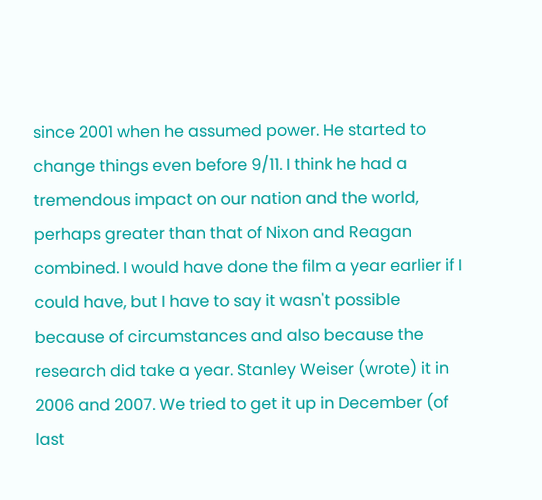since 2001 when he assumed power. He started to change things even before 9/11. I think he had a tremendous impact on our nation and the world, perhaps greater than that of Nixon and Reagan combined. I would have done the film a year earlier if I could have, but I have to say it wasn't possible because of circumstances and also because the research did take a year. Stanley Weiser (wrote) it in 2006 and 2007. We tried to get it up in December (of last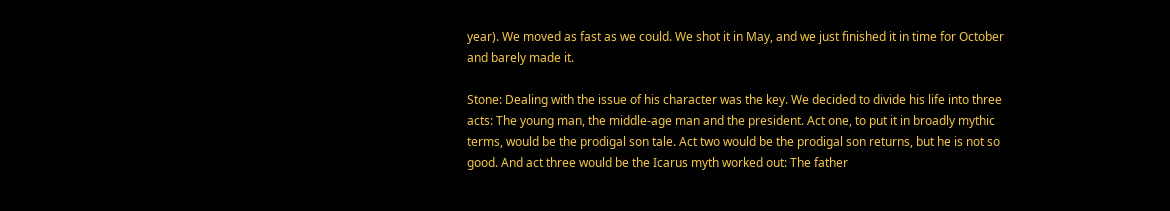year). We moved as fast as we could. We shot it in May, and we just finished it in time for October and barely made it.

Stone: Dealing with the issue of his character was the key. We decided to divide his life into three acts: The young man, the middle-age man and the president. Act one, to put it in broadly mythic terms, would be the prodigal son tale. Act two would be the prodigal son returns, but he is not so good. And act three would be the Icarus myth worked out: The father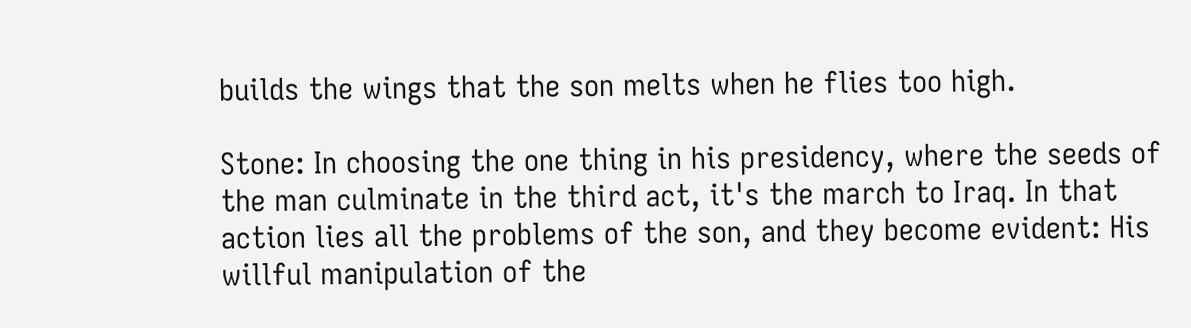builds the wings that the son melts when he flies too high.

Stone: In choosing the one thing in his presidency, where the seeds of the man culminate in the third act, it's the march to Iraq. In that action lies all the problems of the son, and they become evident: His willful manipulation of the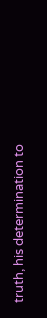truth, his determination to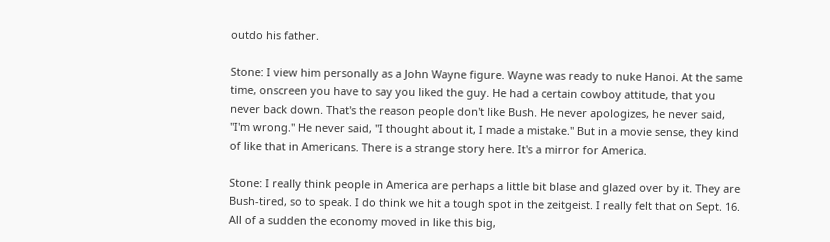outdo his father.

Stone: I view him personally as a John Wayne figure. Wayne was ready to nuke Hanoi. At the same time, onscreen you have to say you liked the guy. He had a certain cowboy attitude, that you never back down. That's the reason people don't like Bush. He never apologizes, he never said, "I'm wrong." He never said, "I thought about it, I made a mistake." But in a movie sense, they kind of like that in Americans. There is a strange story here. It's a mirror for America.

Stone: I really think people in America are perhaps a little bit blase and glazed over by it. They are Bush-tired, so to speak. I do think we hit a tough spot in the zeitgeist. I really felt that on Sept. 16. All of a sudden the economy moved in like this big,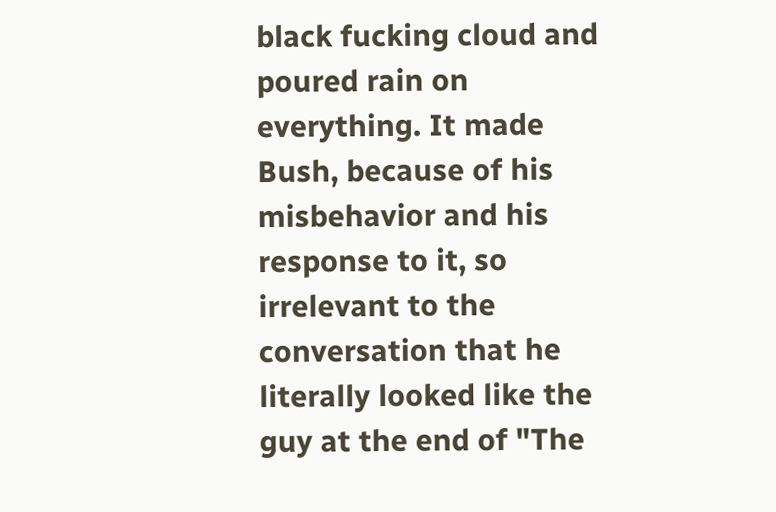black fucking cloud and poured rain on everything. It made Bush, because of his misbehavior and his response to it, so irrelevant to the conversation that he literally looked like the guy at the end of "The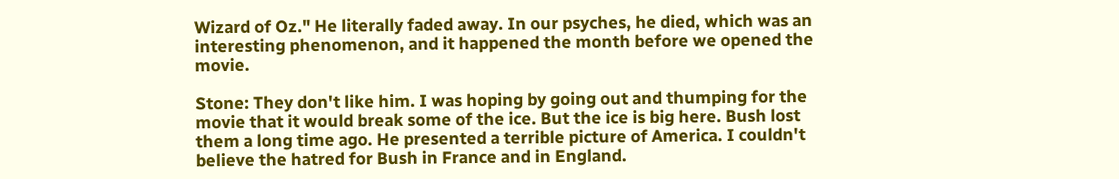Wizard of Oz." He literally faded away. In our psyches, he died, which was an interesting phenomenon, and it happened the month before we opened the movie.

Stone: They don't like him. I was hoping by going out and thumping for the movie that it would break some of the ice. But the ice is big here. Bush lost them a long time ago. He presented a terrible picture of America. I couldn't believe the hatred for Bush in France and in England.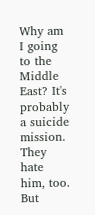Why am I going to the Middle East? It's probably a suicide mission. They hate him, too. But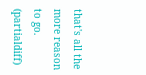that's all the more reason to go. (partialdiff)